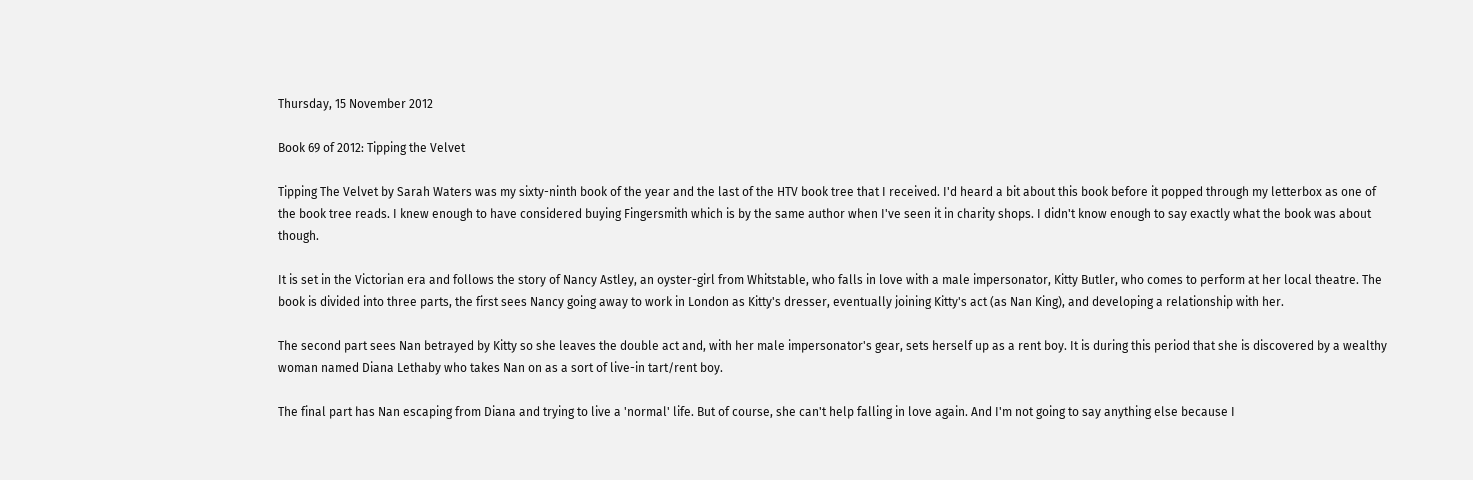Thursday, 15 November 2012

Book 69 of 2012: Tipping the Velvet

Tipping The Velvet by Sarah Waters was my sixty-ninth book of the year and the last of the HTV book tree that I received. I'd heard a bit about this book before it popped through my letterbox as one of the book tree reads. I knew enough to have considered buying Fingersmith which is by the same author when I've seen it in charity shops. I didn't know enough to say exactly what the book was about though.

It is set in the Victorian era and follows the story of Nancy Astley, an oyster-girl from Whitstable, who falls in love with a male impersonator, Kitty Butler, who comes to perform at her local theatre. The book is divided into three parts, the first sees Nancy going away to work in London as Kitty's dresser, eventually joining Kitty's act (as Nan King), and developing a relationship with her.

The second part sees Nan betrayed by Kitty so she leaves the double act and, with her male impersonator's gear, sets herself up as a rent boy. It is during this period that she is discovered by a wealthy woman named Diana Lethaby who takes Nan on as a sort of live-in tart/rent boy.

The final part has Nan escaping from Diana and trying to live a 'normal' life. But of course, she can't help falling in love again. And I'm not going to say anything else because I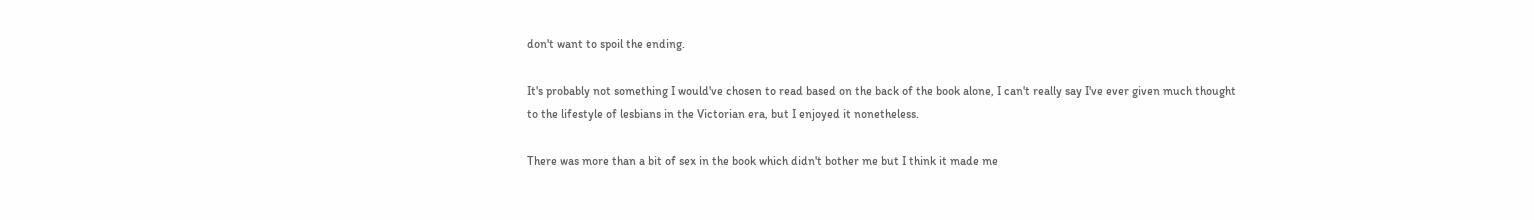don't want to spoil the ending.

It's probably not something I would've chosen to read based on the back of the book alone, I can't really say I've ever given much thought to the lifestyle of lesbians in the Victorian era, but I enjoyed it nonetheless.

There was more than a bit of sex in the book which didn't bother me but I think it made me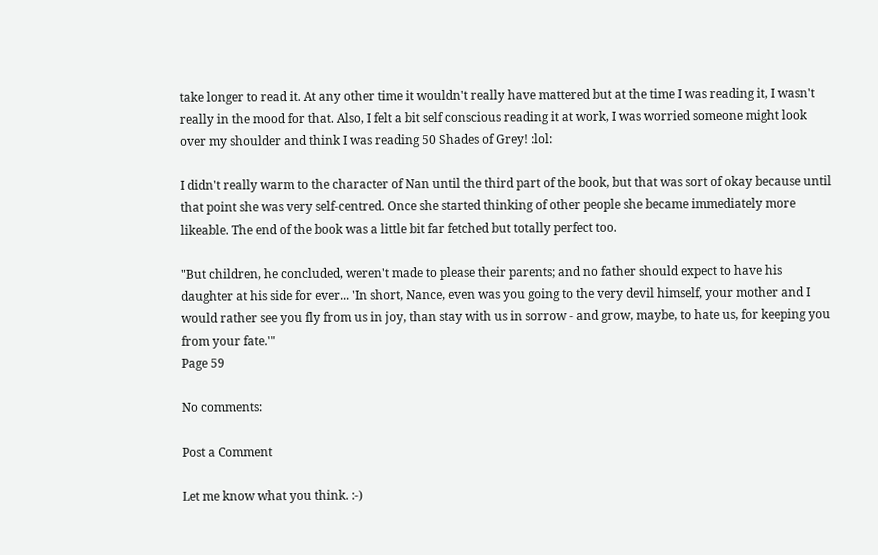take longer to read it. At any other time it wouldn't really have mattered but at the time I was reading it, I wasn't really in the mood for that. Also, I felt a bit self conscious reading it at work, I was worried someone might look over my shoulder and think I was reading 50 Shades of Grey! :lol:

I didn't really warm to the character of Nan until the third part of the book, but that was sort of okay because until that point she was very self-centred. Once she started thinking of other people she became immediately more likeable. The end of the book was a little bit far fetched but totally perfect too.

"But children, he concluded, weren't made to please their parents; and no father should expect to have his daughter at his side for ever... 'In short, Nance, even was you going to the very devil himself, your mother and I would rather see you fly from us in joy, than stay with us in sorrow - and grow, maybe, to hate us, for keeping you from your fate.'"
Page 59

No comments:

Post a Comment

Let me know what you think. :-)